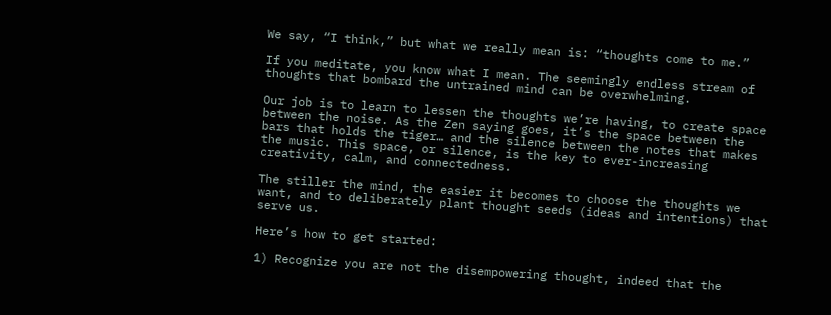We say, “I think,” but what we really mean is: “thoughts come to me.”

If you meditate, you know what I mean. The seemingly endless stream of thoughts that bombard the untrained mind can be overwhelming.

Our job is to learn to lessen the thoughts we’re having, to create space between the noise. As the Zen saying goes, it’s the space between the bars that holds the tiger… and the silence between the notes that makes the music. This space, or silence, is the key to ever-increasing creativity, calm, and connectedness.

The stiller the mind, the easier it becomes to choose the thoughts we want, and to deliberately plant thought seeds (ideas and intentions) that serve us.

Here’s how to get started:

1) Recognize you are not the disempowering thought, indeed that the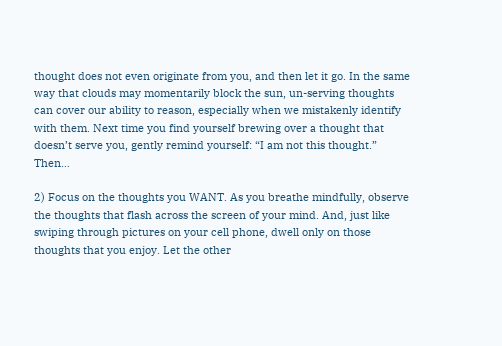thought does not even originate from you, and then let it go. In the same way that clouds may momentarily block the sun, un-serving thoughts can cover our ability to reason, especially when we mistakenly identify with them. Next time you find yourself brewing over a thought that doesn’t serve you, gently remind yourself: “I am not this thought.” Then…

2) Focus on the thoughts you WANT. As you breathe mindfully, observe the thoughts that flash across the screen of your mind. And, just like swiping through pictures on your cell phone, dwell only on those thoughts that you enjoy. Let the other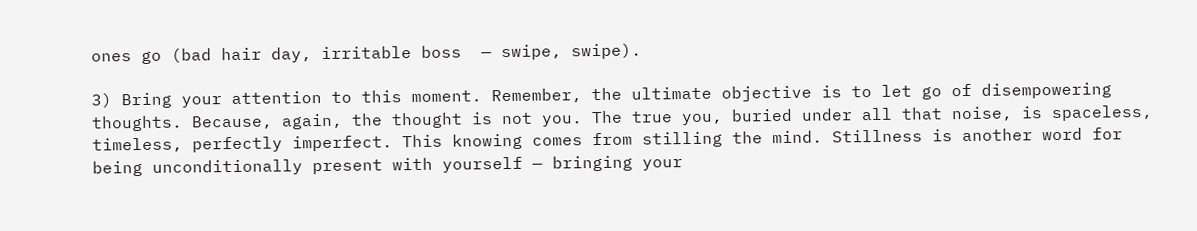ones go (bad hair day, irritable boss  — swipe, swipe).

3) Bring your attention to this moment. Remember, the ultimate objective is to let go of disempowering thoughts. Because, again, the thought is not you. The true you, buried under all that noise, is spaceless, timeless, perfectly imperfect. This knowing comes from stilling the mind. Stillness is another word for being unconditionally present with yourself — bringing your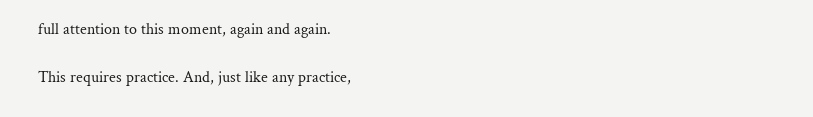full attention to this moment, again and again.

This requires practice. And, just like any practice,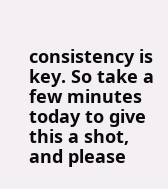consistency is key. So take a few minutes today to give this a shot, and please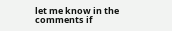let me know in the comments if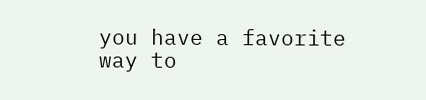you have a favorite way to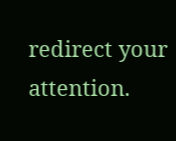redirect your attention.